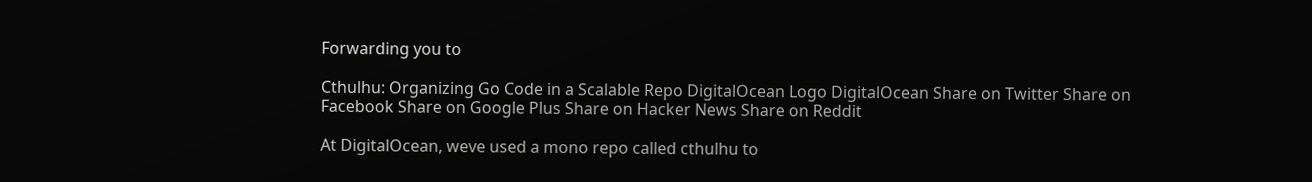Forwarding you to

Cthulhu: Organizing Go Code in a Scalable Repo DigitalOcean Logo DigitalOcean Share on Twitter Share on Facebook Share on Google Plus Share on Hacker News Share on Reddit

At DigitalOcean, weve used a mono repo called cthulhu to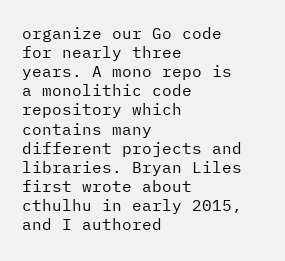organize our Go code for nearly three years. A mono repo is a monolithic code repository which contains many different projects and libraries. Bryan Liles first wrote about cthulhu in early 2015, and I authored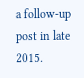a follow-up post in late 2015.